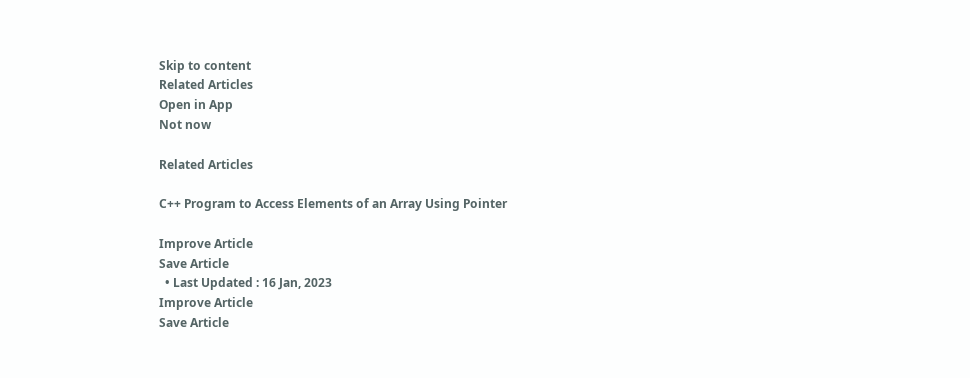Skip to content
Related Articles
Open in App
Not now

Related Articles

C++ Program to Access Elements of an Array Using Pointer

Improve Article
Save Article
  • Last Updated : 16 Jan, 2023
Improve Article
Save Article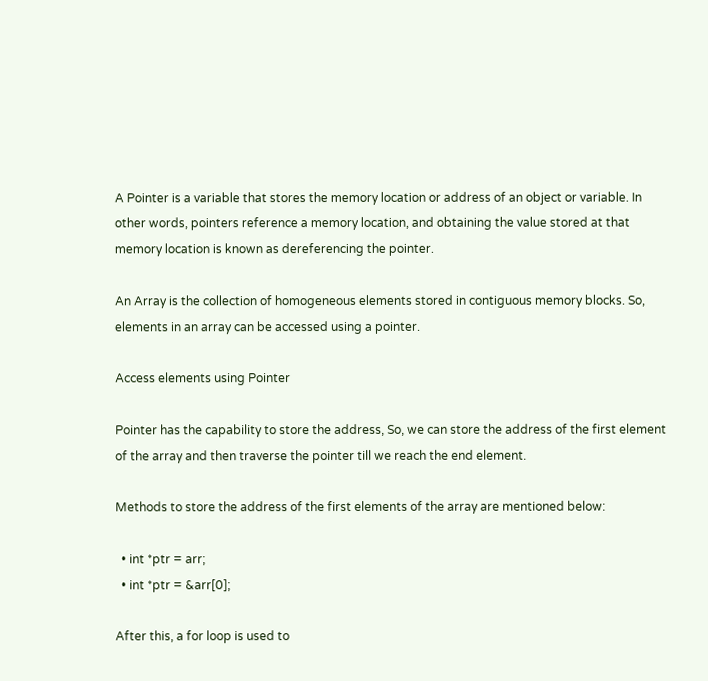A Pointer is a variable that stores the memory location or address of an object or variable. In other words, pointers reference a memory location, and obtaining the value stored at that memory location is known as dereferencing the pointer.

An Array is the collection of homogeneous elements stored in contiguous memory blocks. So, elements in an array can be accessed using a pointer.

Access elements using Pointer

Pointer has the capability to store the address, So, we can store the address of the first element of the array and then traverse the pointer till we reach the end element.

Methods to store the address of the first elements of the array are mentioned below:

  • int *ptr = arr;
  • int *ptr = &arr[0];

After this, a for loop is used to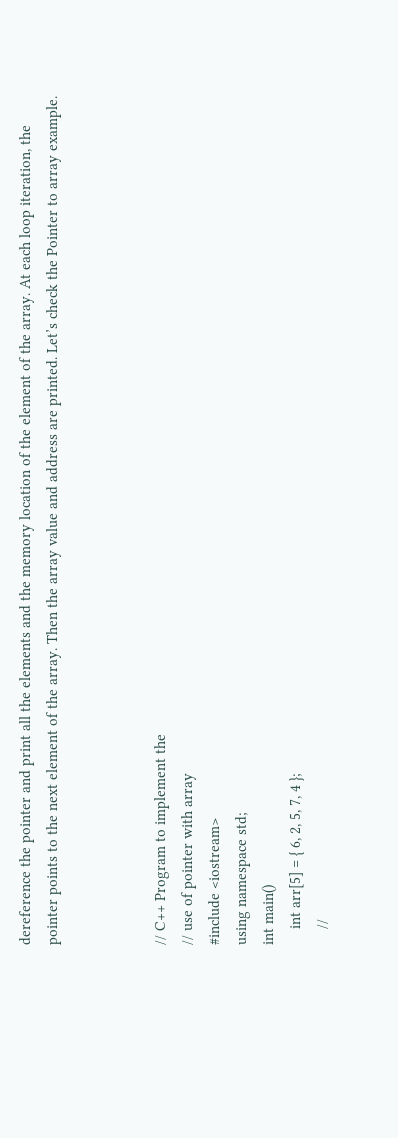dereference the pointer and print all the elements and the memory location of the element of the array. At each loop iteration, the pointer points to the next element of the array. Then the array value and address are printed. Let’s check the Pointer to array example.



// C++ Program to implement the
// use of pointer with array
#include <iostream>
using namespace std;
int main()
    int arr[5] = { 6, 2, 5, 7, 4 };
    //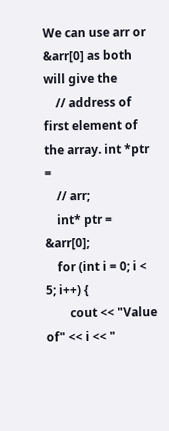We can use arr or &arr[0] as both will give the
    // address of first element of the array. int *ptr =
    // arr;
    int* ptr = &arr[0];
    for (int i = 0; i < 5; i++) {
        cout << "Value of" << i << "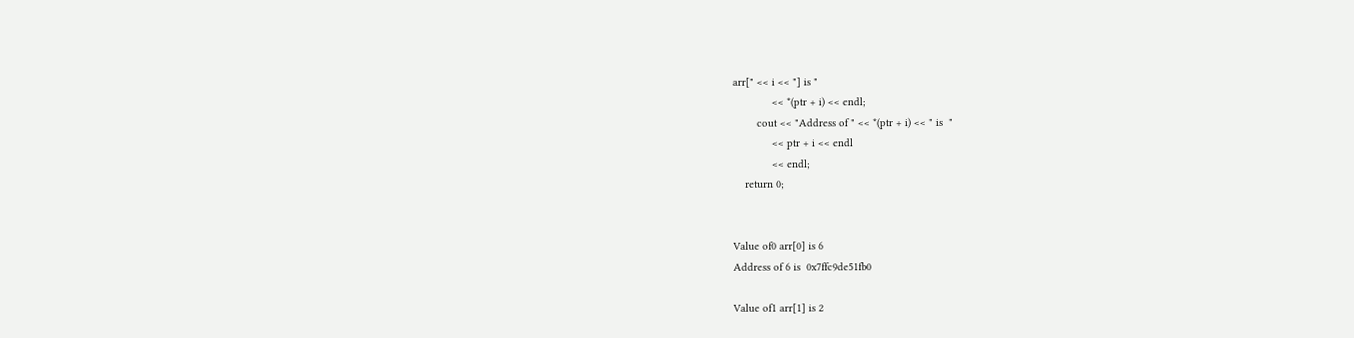arr[" << i << "] is "
             << *(ptr + i) << endl;
        cout << "Address of " << *(ptr + i) << " is  "
             << ptr + i << endl
             << endl;
    return 0;


Value of0 arr[0] is 6
Address of 6 is  0x7ffc9de51fb0

Value of1 arr[1] is 2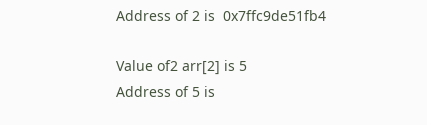Address of 2 is  0x7ffc9de51fb4

Value of2 arr[2] is 5
Address of 5 is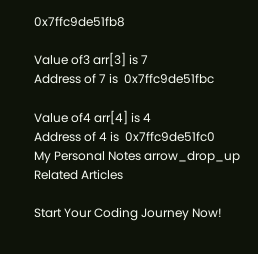0x7ffc9de51fb8

Value of3 arr[3] is 7
Address of 7 is  0x7ffc9de51fbc

Value of4 arr[4] is 4
Address of 4 is  0x7ffc9de51fc0
My Personal Notes arrow_drop_up
Related Articles

Start Your Coding Journey Now!